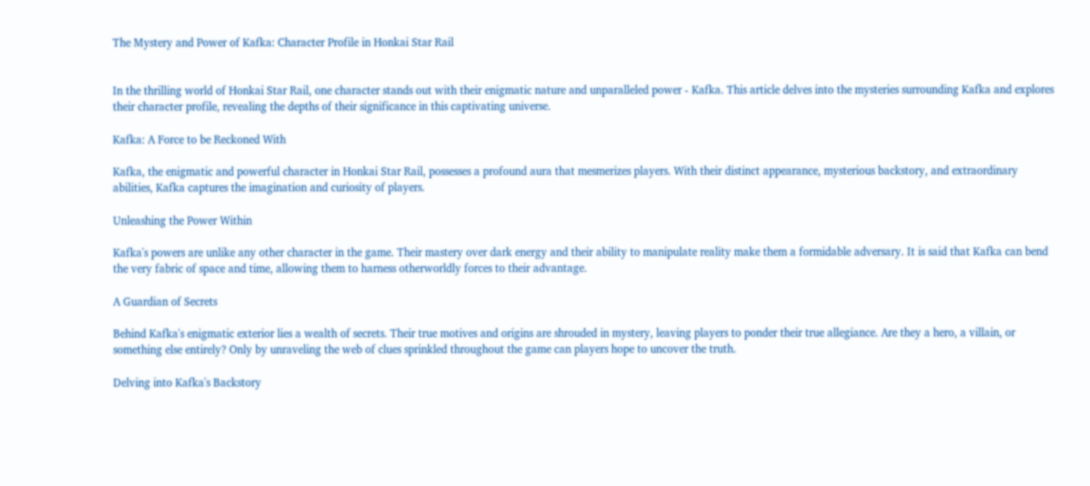The Mystery and Power of Kafka: Character Profile in Honkai Star Rail


In the thrilling world of Honkai Star Rail, one character stands out with their enigmatic nature and unparalleled power - Kafka. This article delves into the mysteries surrounding Kafka and explores their character profile, revealing the depths of their significance in this captivating universe.

Kafka: A Force to be Reckoned With

Kafka, the enigmatic and powerful character in Honkai Star Rail, possesses a profound aura that mesmerizes players. With their distinct appearance, mysterious backstory, and extraordinary abilities, Kafka captures the imagination and curiosity of players.

Unleashing the Power Within

Kafka's powers are unlike any other character in the game. Their mastery over dark energy and their ability to manipulate reality make them a formidable adversary. It is said that Kafka can bend the very fabric of space and time, allowing them to harness otherworldly forces to their advantage.

A Guardian of Secrets

Behind Kafka's enigmatic exterior lies a wealth of secrets. Their true motives and origins are shrouded in mystery, leaving players to ponder their true allegiance. Are they a hero, a villain, or something else entirely? Only by unraveling the web of clues sprinkled throughout the game can players hope to uncover the truth.

Delving into Kafka's Backstory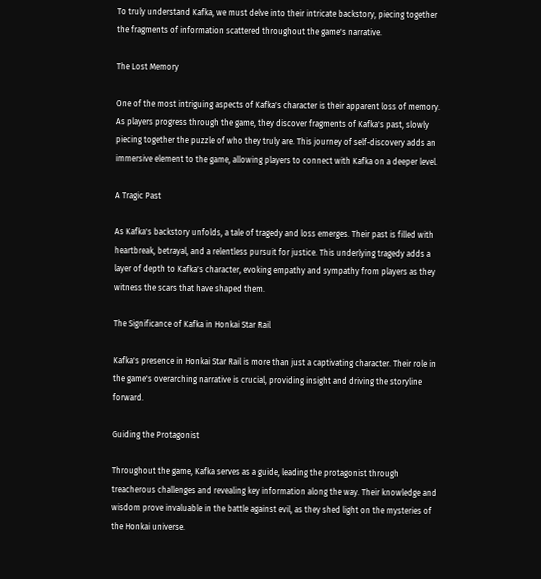To truly understand Kafka, we must delve into their intricate backstory, piecing together the fragments of information scattered throughout the game's narrative.

The Lost Memory

One of the most intriguing aspects of Kafka's character is their apparent loss of memory. As players progress through the game, they discover fragments of Kafka's past, slowly piecing together the puzzle of who they truly are. This journey of self-discovery adds an immersive element to the game, allowing players to connect with Kafka on a deeper level.

A Tragic Past

As Kafka's backstory unfolds, a tale of tragedy and loss emerges. Their past is filled with heartbreak, betrayal, and a relentless pursuit for justice. This underlying tragedy adds a layer of depth to Kafka's character, evoking empathy and sympathy from players as they witness the scars that have shaped them.

The Significance of Kafka in Honkai Star Rail

Kafka's presence in Honkai Star Rail is more than just a captivating character. Their role in the game's overarching narrative is crucial, providing insight and driving the storyline forward.

Guiding the Protagonist

Throughout the game, Kafka serves as a guide, leading the protagonist through treacherous challenges and revealing key information along the way. Their knowledge and wisdom prove invaluable in the battle against evil, as they shed light on the mysteries of the Honkai universe.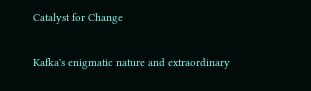Catalyst for Change

Kafka's enigmatic nature and extraordinary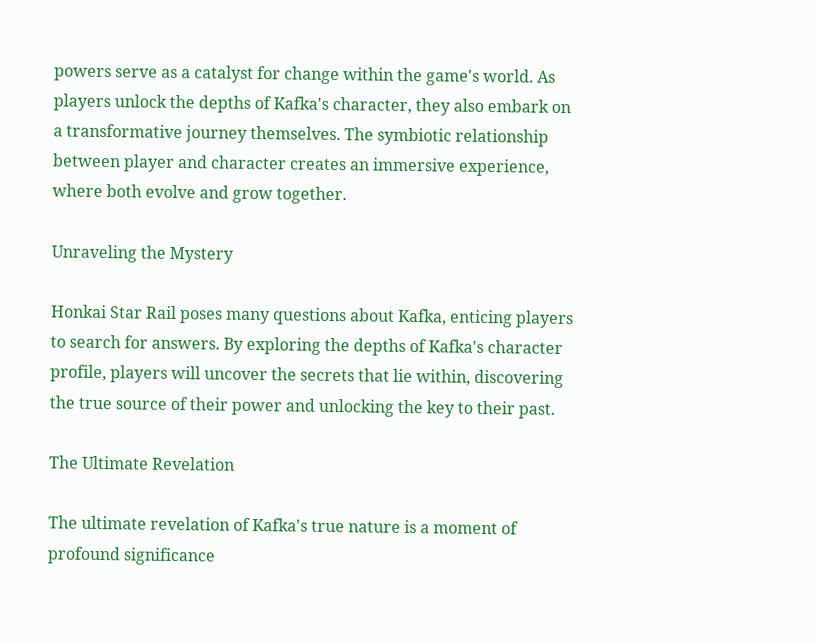powers serve as a catalyst for change within the game's world. As players unlock the depths of Kafka's character, they also embark on a transformative journey themselves. The symbiotic relationship between player and character creates an immersive experience, where both evolve and grow together.

Unraveling the Mystery

Honkai Star Rail poses many questions about Kafka, enticing players to search for answers. By exploring the depths of Kafka's character profile, players will uncover the secrets that lie within, discovering the true source of their power and unlocking the key to their past.

The Ultimate Revelation

The ultimate revelation of Kafka's true nature is a moment of profound significance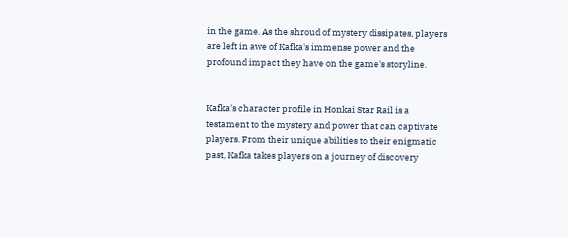in the game. As the shroud of mystery dissipates, players are left in awe of Kafka's immense power and the profound impact they have on the game's storyline.


Kafka's character profile in Honkai Star Rail is a testament to the mystery and power that can captivate players. From their unique abilities to their enigmatic past, Kafka takes players on a journey of discovery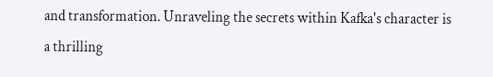and transformation. Unraveling the secrets within Kafka's character is a thrilling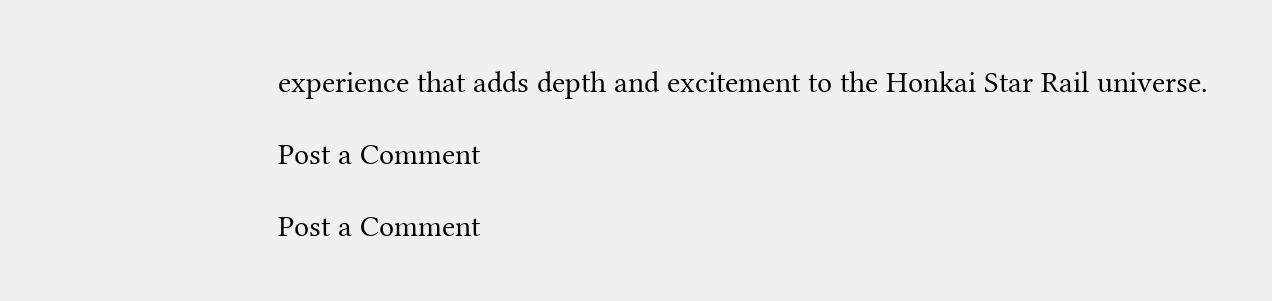experience that adds depth and excitement to the Honkai Star Rail universe.

Post a Comment

Post a Comment